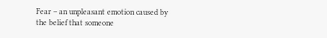Fear – an unpleasant emotion caused by the belief that someone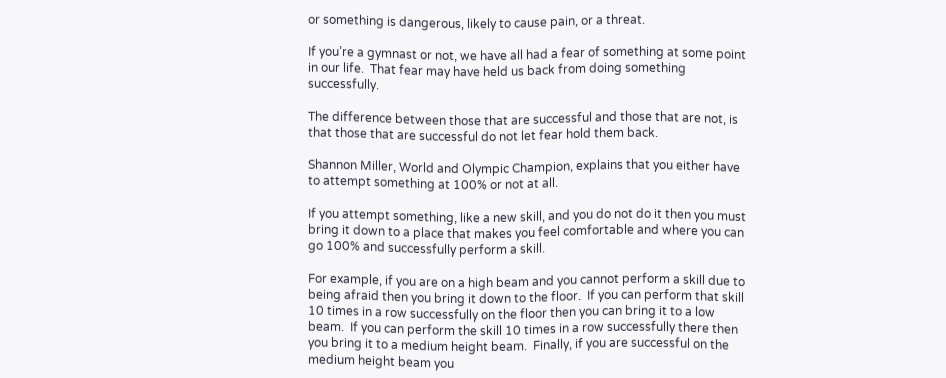or something is dangerous, likely to cause pain, or a threat.

If you’re a gymnast or not, we have all had a fear of something at some point in our life.  That fear may have held us back from doing something successfully.

The difference between those that are successful and those that are not, is that those that are successful do not let fear hold them back.

Shannon Miller, World and Olympic Champion, explains that you either have to attempt something at 100% or not at all.

If you attempt something, like a new skill, and you do not do it then you must bring it down to a place that makes you feel comfortable and where you can go 100% and successfully perform a skill.

For example, if you are on a high beam and you cannot perform a skill due to being afraid then you bring it down to the floor.  If you can perform that skill 10 times in a row successfully on the floor then you can bring it to a low beam.  If you can perform the skill 10 times in a row successfully there then you bring it to a medium height beam.  Finally, if you are successful on the medium height beam you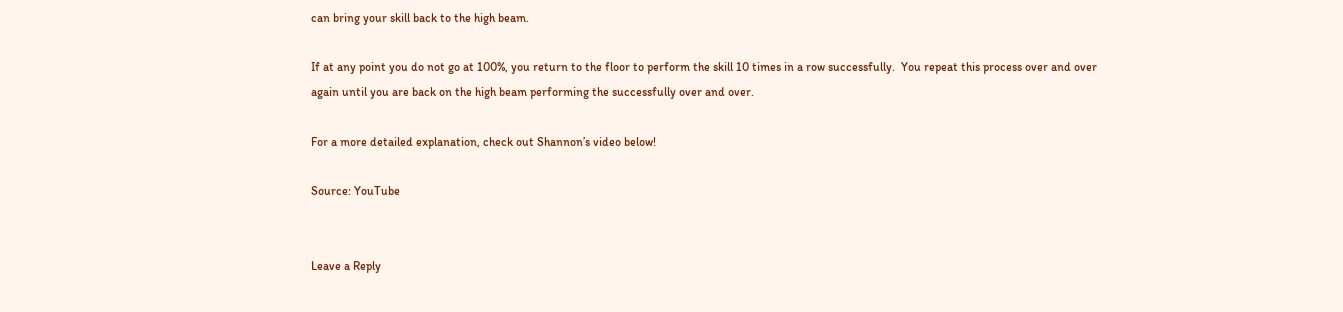can bring your skill back to the high beam.

If at any point you do not go at 100%, you return to the floor to perform the skill 10 times in a row successfully.  You repeat this process over and over again until you are back on the high beam performing the successfully over and over.

For a more detailed explanation, check out Shannon’s video below!

Source: YouTube


Leave a Reply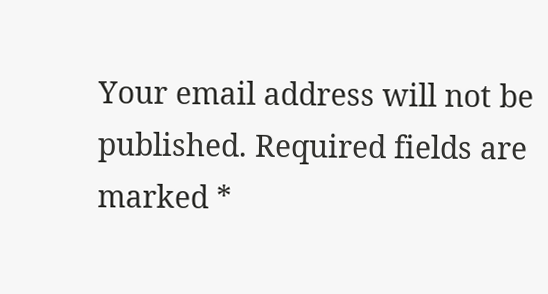Your email address will not be published. Required fields are marked *